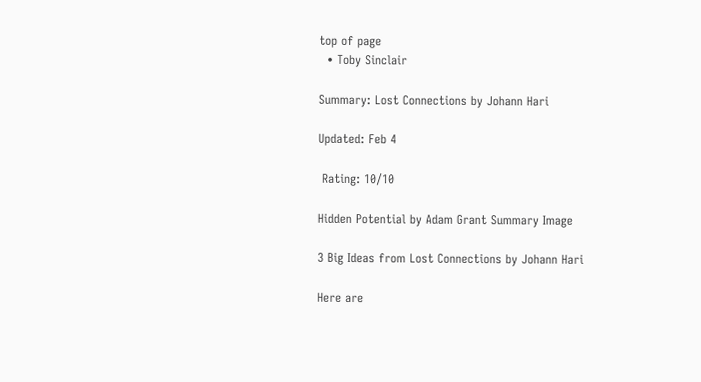top of page
  • Toby Sinclair

Summary: Lost Connections by Johann Hari

Updated: Feb 4

 Rating: 10/10

Hidden Potential by Adam Grant Summary Image

3 Big Ideas from Lost Connections by Johann Hari

Here are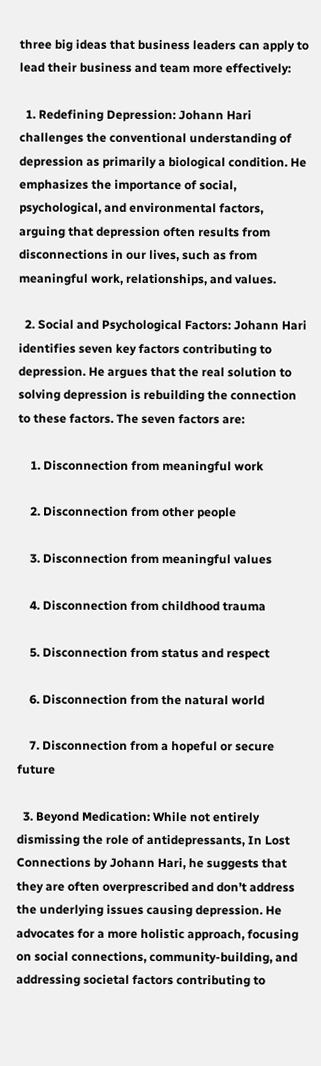three big ideas that business leaders can apply to lead their business and team more effectively:

  1. Redefining Depression: Johann Hari challenges the conventional understanding of depression as primarily a biological condition. He emphasizes the importance of social, psychological, and environmental factors, arguing that depression often results from disconnections in our lives, such as from meaningful work, relationships, and values.

  2. Social and Psychological Factors: Johann Hari identifies seven key factors contributing to depression. He argues that the real solution to solving depression is rebuilding the connection to these factors. The seven factors are:

    1. Disconnection from meaningful work

    2. Disconnection from other people

    3. Disconnection from meaningful values

    4. Disconnection from childhood trauma

    5. Disconnection from status and respect

    6. Disconnection from the natural world

    7. Disconnection from a hopeful or secure future

  3. Beyond Medication: While not entirely dismissing the role of antidepressants, In Lost Connections by Johann Hari, he suggests that they are often overprescribed and don’t address the underlying issues causing depression. He advocates for a more holistic approach, focusing on social connections, community-building, and addressing societal factors contributing to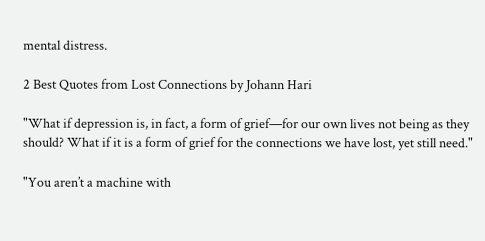mental distress.

2 Best Quotes from Lost Connections by Johann Hari

"What if depression is, in fact, a form of grief—for our own lives not being as they should? What if it is a form of grief for the connections we have lost, yet still need."

"You aren’t a machine with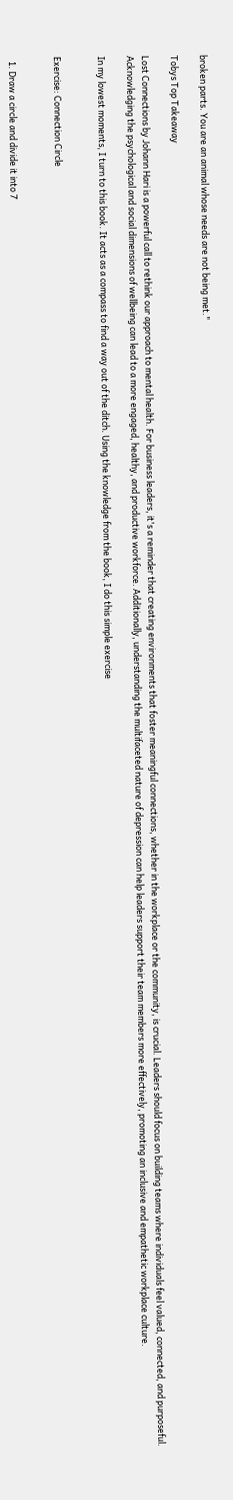broken parts. You are an animal whose needs are not being met."

Tobys Top Takeaway

Lost Connections by Johann Hari is a powerful call to rethink our approach to mental health. For business leaders, it's a reminder that creating environments that foster meaningful connections, whether in the workplace or the community, is crucial. Leaders should focus on building teams where individuals feel valued, connected, and purposeful. Acknowledging the psychological and social dimensions of wellbeing can lead to a more engaged, healthy, and productive workforce. Additionally, understanding the multifaceted nature of depression can help leaders support their team members more effectively, promoting an inclusive and empathetic workplace culture.

In my lowest moments, I turn to this book. It acts as a compass to find a way out of the ditch. Using the knowledge from the book, I do this simple exercise


Exercise: Connection Circle


  1. Draw a circle and divide it into 7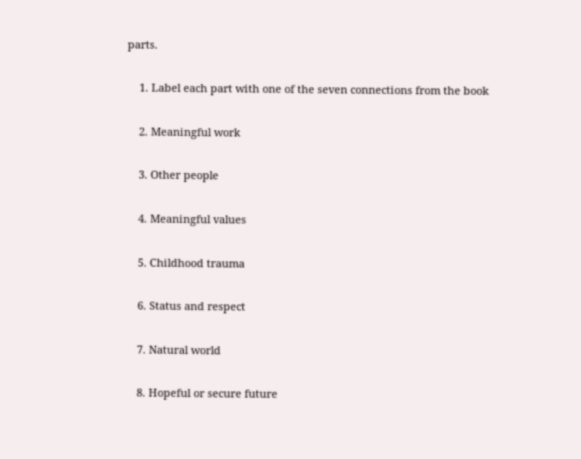parts.

    1. Label each part with one of the seven connections from the book

    2. Meaningful work

    3. Other people

    4. Meaningful values

    5. Childhood trauma

    6. Status and respect

    7. Natural world

    8. Hopeful or secure future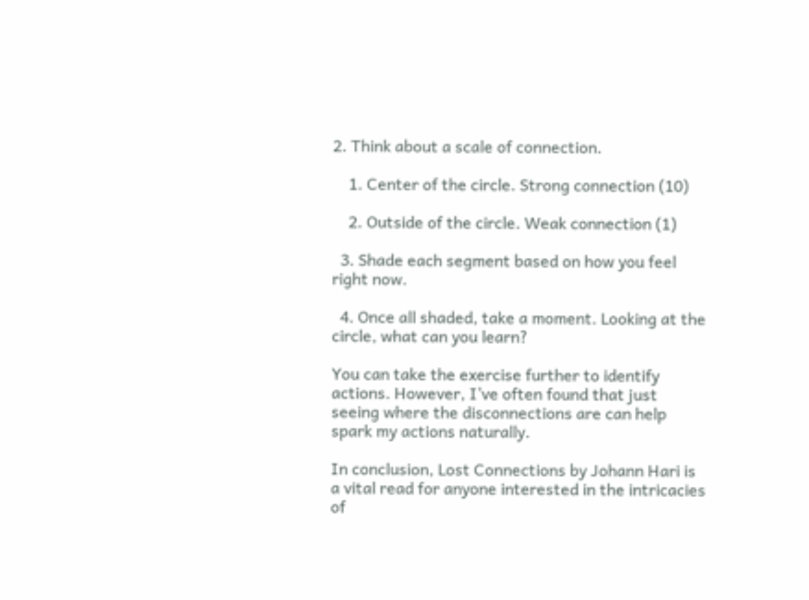2. Think about a scale of connection.

    1. Center of the circle. Strong connection (10)

    2. Outside of the circle. Weak connection (1)

  3. Shade each segment based on how you feel right now.

  4. Once all shaded, take a moment. Looking at the circle, what can you learn?

You can take the exercise further to identify actions. However, I’ve often found that just seeing where the disconnections are can help spark my actions naturally.

In conclusion, Lost Connections by Johann Hari is a vital read for anyone interested in the intricacies of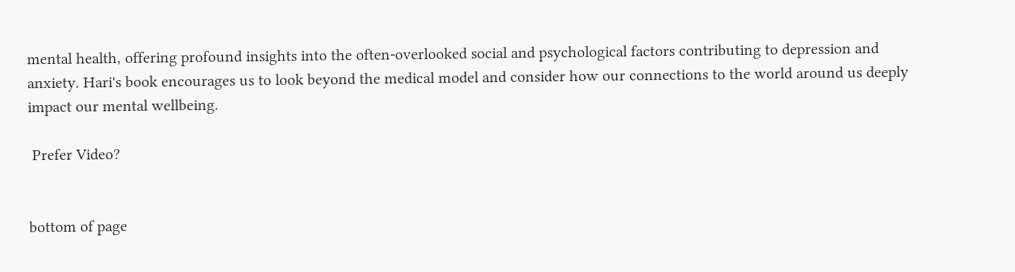mental health, offering profound insights into the often-overlooked social and psychological factors contributing to depression and anxiety. Hari's book encourages us to look beyond the medical model and consider how our connections to the world around us deeply impact our mental wellbeing.

 Prefer Video?


bottom of page